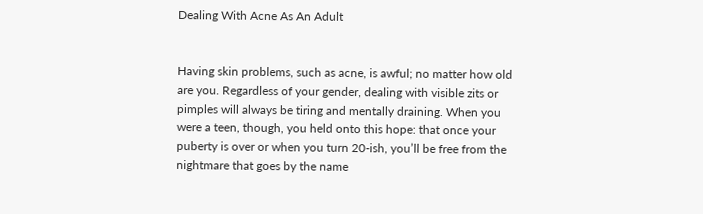Dealing With Acne As An Adult


Having skin problems, such as acne, is awful; no matter how old are you. Regardless of your gender, dealing with visible zits or pimples will always be tiring and mentally draining. When you were a teen, though, you held onto this hope: that once your puberty is over or when you turn 20-ish, you’ll be free from the nightmare that goes by the name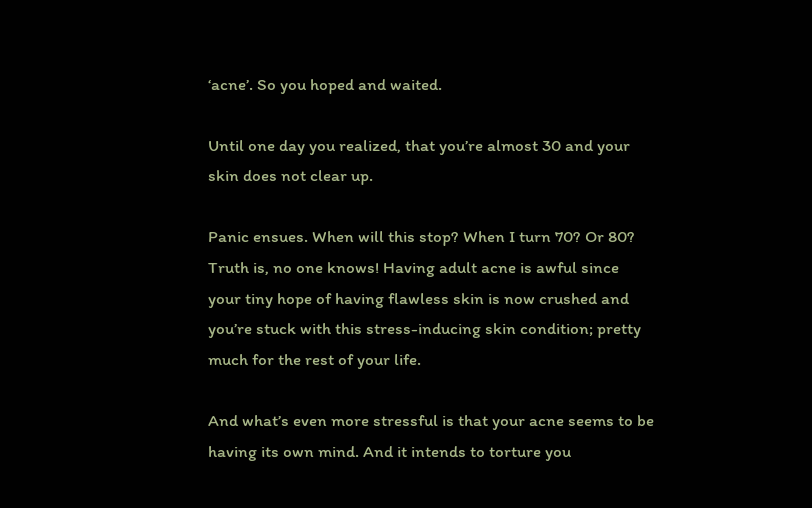‘acne’. So you hoped and waited.

Until one day you realized, that you’re almost 30 and your skin does not clear up.

Panic ensues. When will this stop? When I turn 70? Or 80? Truth is, no one knows! Having adult acne is awful since your tiny hope of having flawless skin is now crushed and you’re stuck with this stress-inducing skin condition; pretty much for the rest of your life.

And what’s even more stressful is that your acne seems to be having its own mind. And it intends to torture you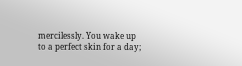mercilessly. You wake up to a perfect skin for a day;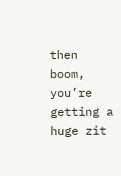then boom, you’re getting a huge zit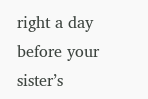right a day before your sister’s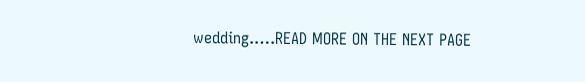wedding.….READ MORE ON THE NEXT PAGE